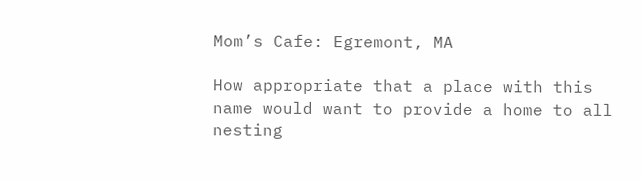Mom’s Cafe: Egremont, MA

How appropriate that a place with this name would want to provide a home to all nesting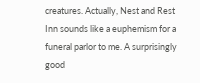creatures. Actually, Nest and Rest Inn sounds like a euphemism for a funeral parlor to me. A surprisingly good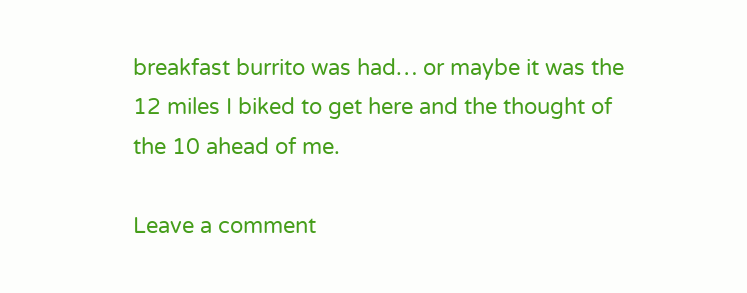breakfast burrito was had… or maybe it was the 12 miles I biked to get here and the thought of the 10 ahead of me.

Leave a comment